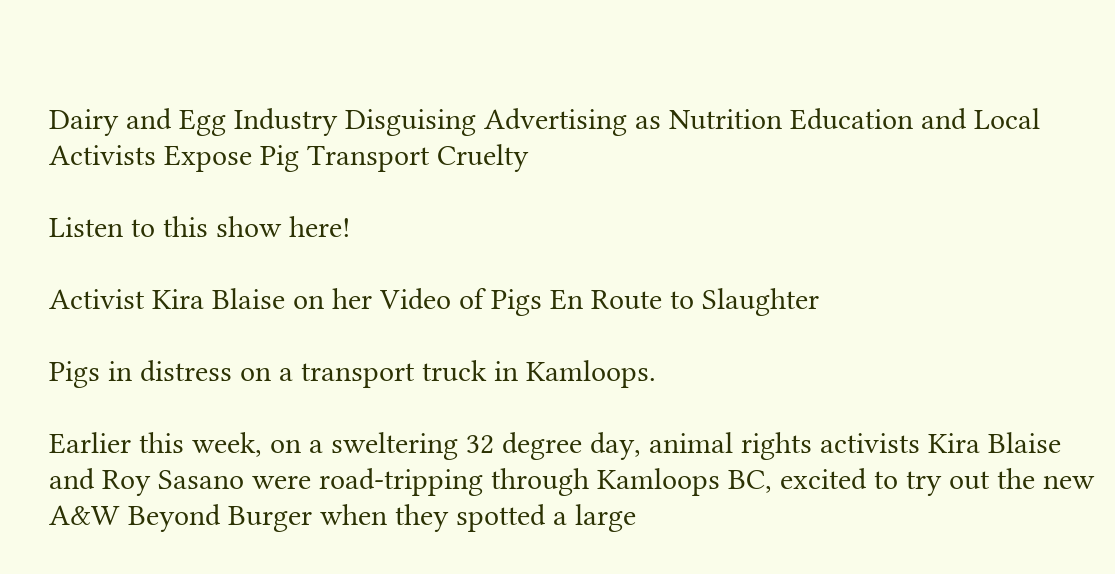Dairy and Egg Industry Disguising Advertising as Nutrition Education and Local Activists Expose Pig Transport Cruelty

Listen to this show here!

Activist Kira Blaise on her Video of Pigs En Route to Slaughter

Pigs in distress on a transport truck in Kamloops.

Earlier this week, on a sweltering 32 degree day, animal rights activists Kira Blaise and Roy Sasano were road-tripping through Kamloops BC, excited to try out the new A&W Beyond Burger when they spotted a large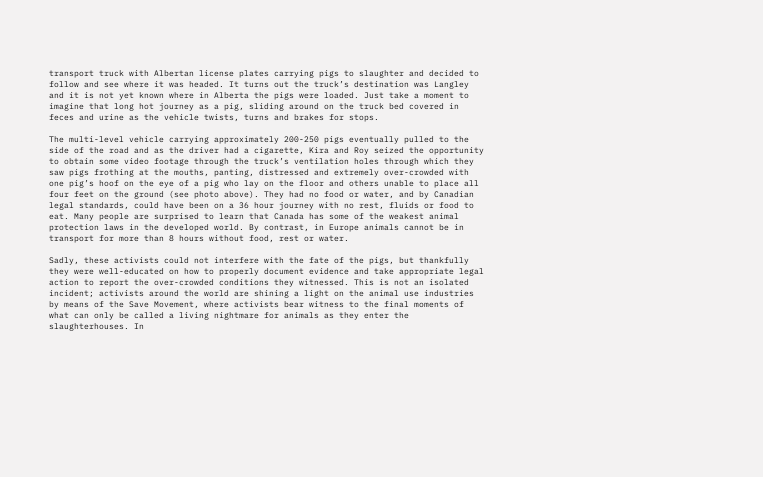transport truck with Albertan license plates carrying pigs to slaughter and decided to follow and see where it was headed. It turns out the truck’s destination was Langley and it is not yet known where in Alberta the pigs were loaded. Just take a moment to imagine that long hot journey as a pig, sliding around on the truck bed covered in feces and urine as the vehicle twists, turns and brakes for stops.

The multi-level vehicle carrying approximately 200-250 pigs eventually pulled to the side of the road and as the driver had a cigarette, Kira and Roy seized the opportunity to obtain some video footage through the truck’s ventilation holes through which they saw pigs frothing at the mouths, panting, distressed and extremely over-crowded with one pig’s hoof on the eye of a pig who lay on the floor and others unable to place all four feet on the ground (see photo above). They had no food or water, and by Canadian legal standards, could have been on a 36 hour journey with no rest, fluids or food to eat. Many people are surprised to learn that Canada has some of the weakest animal protection laws in the developed world. By contrast, in Europe animals cannot be in transport for more than 8 hours without food, rest or water.

Sadly, these activists could not interfere with the fate of the pigs, but thankfully they were well-educated on how to properly document evidence and take appropriate legal action to report the over-crowded conditions they witnessed. This is not an isolated incident; activists around the world are shining a light on the animal use industries by means of the Save Movement, where activists bear witness to the final moments of what can only be called a living nightmare for animals as they enter the slaughterhouses. In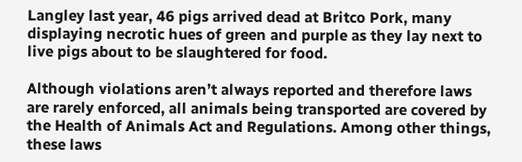Langley last year, 46 pigs arrived dead at Britco Pork, many displaying necrotic hues of green and purple as they lay next to live pigs about to be slaughtered for food.

Although violations aren’t always reported and therefore laws are rarely enforced, all animals being transported are covered by the Health of Animals Act and Regulations. Among other things, these laws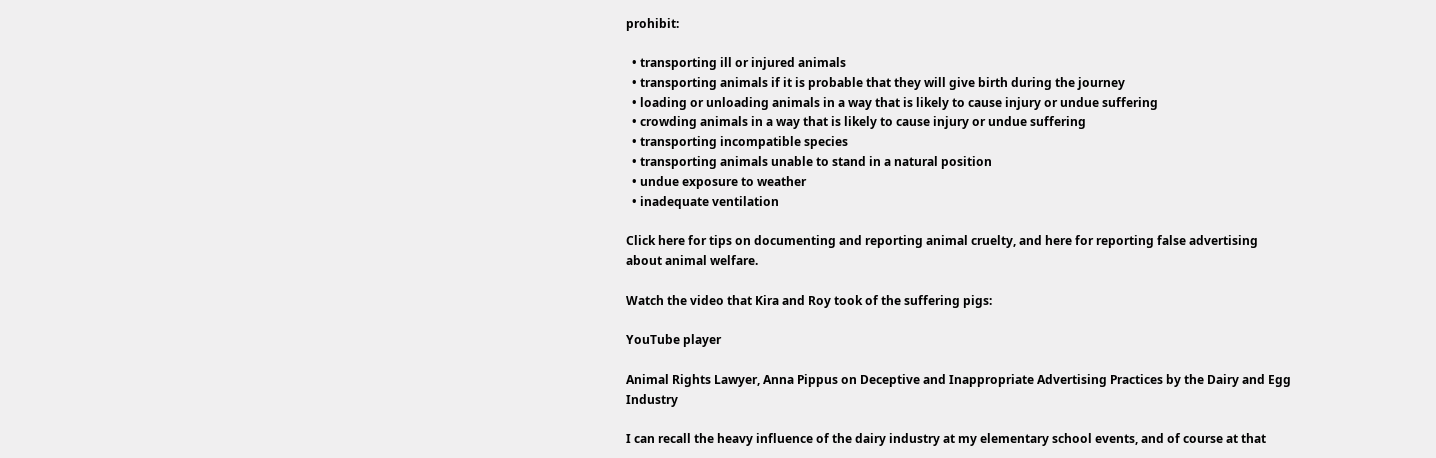prohibit:

  • transporting ill or injured animals
  • transporting animals if it is probable that they will give birth during the journey
  • loading or unloading animals in a way that is likely to cause injury or undue suffering
  • crowding animals in a way that is likely to cause injury or undue suffering
  • transporting incompatible species
  • transporting animals unable to stand in a natural position
  • undue exposure to weather
  • inadequate ventilation

Click here for tips on documenting and reporting animal cruelty, and here for reporting false advertising about animal welfare.

Watch the video that Kira and Roy took of the suffering pigs:

YouTube player

Animal Rights Lawyer, Anna Pippus on Deceptive and Inappropriate Advertising Practices by the Dairy and Egg Industry

I can recall the heavy influence of the dairy industry at my elementary school events, and of course at that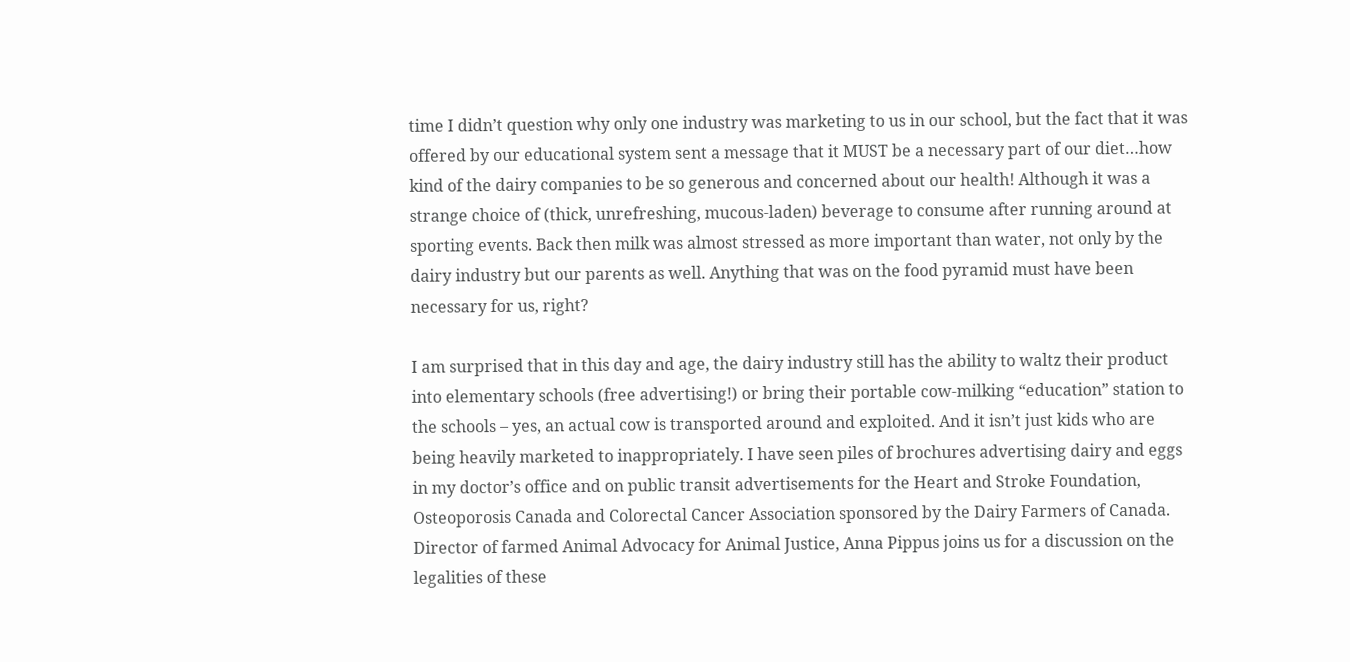time I didn’t question why only one industry was marketing to us in our school, but the fact that it was offered by our educational system sent a message that it MUST be a necessary part of our diet…how kind of the dairy companies to be so generous and concerned about our health! Although it was a strange choice of (thick, unrefreshing, mucous-laden) beverage to consume after running around at sporting events. Back then milk was almost stressed as more important than water, not only by the dairy industry but our parents as well. Anything that was on the food pyramid must have been necessary for us, right?

I am surprised that in this day and age, the dairy industry still has the ability to waltz their product into elementary schools (free advertising!) or bring their portable cow-milking “education” station to the schools – yes, an actual cow is transported around and exploited. And it isn’t just kids who are being heavily marketed to inappropriately. I have seen piles of brochures advertising dairy and eggs in my doctor’s office and on public transit advertisements for the Heart and Stroke Foundation, Osteoporosis Canada and Colorectal Cancer Association sponsored by the Dairy Farmers of Canada. Director of farmed Animal Advocacy for Animal Justice, Anna Pippus joins us for a discussion on the legalities of these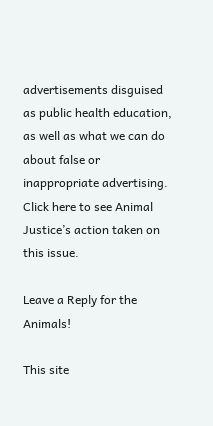advertisements disguised as public health education, as well as what we can do about false or inappropriate advertising. Click here to see Animal Justice’s action taken on this issue.

Leave a Reply for the Animals!

This site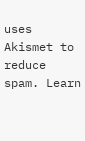uses Akismet to reduce spam. Learn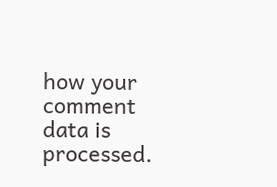how your comment data is processed.